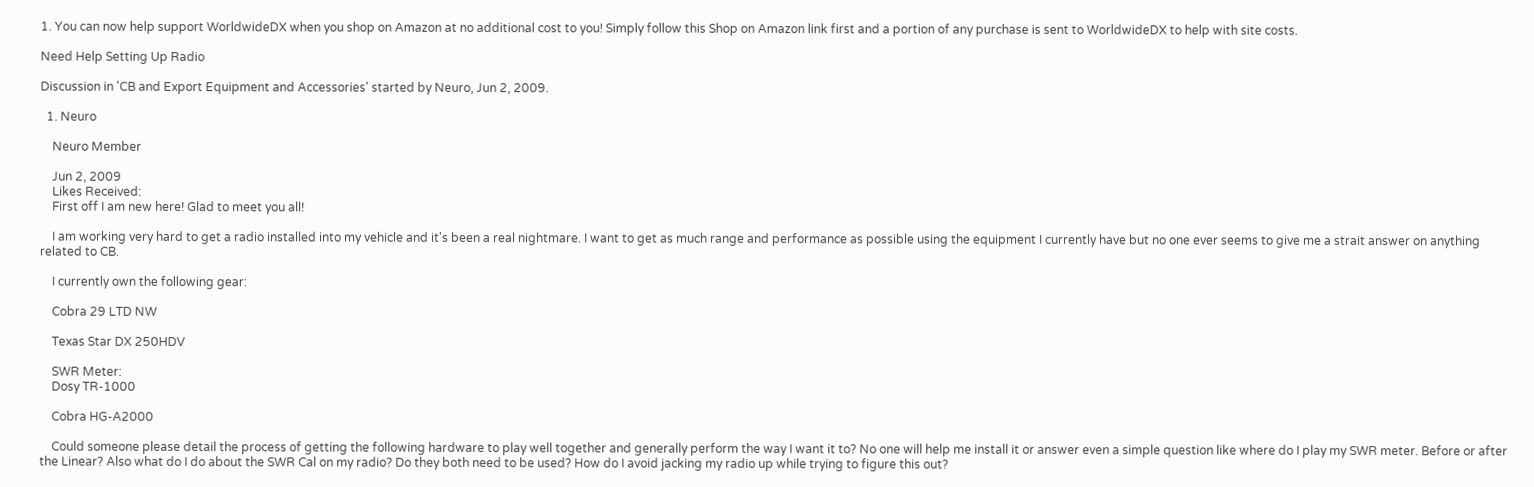1. You can now help support WorldwideDX when you shop on Amazon at no additional cost to you! Simply follow this Shop on Amazon link first and a portion of any purchase is sent to WorldwideDX to help with site costs.

Need Help Setting Up Radio

Discussion in 'CB and Export Equipment and Accessories' started by Neuro, Jun 2, 2009.

  1. Neuro

    Neuro Member

    Jun 2, 2009
    Likes Received:
    First off I am new here! Glad to meet you all!

    I am working very hard to get a radio installed into my vehicle and it's been a real nightmare. I want to get as much range and performance as possible using the equipment I currently have but no one ever seems to give me a strait answer on anything related to CB.

    I currently own the following gear:

    Cobra 29 LTD NW

    Texas Star DX 250HDV

    SWR Meter:
    Dosy TR-1000

    Cobra HG-A2000

    Could someone please detail the process of getting the following hardware to play well together and generally perform the way I want it to? No one will help me install it or answer even a simple question like where do I play my SWR meter. Before or after the Linear? Also what do I do about the SWR Cal on my radio? Do they both need to be used? How do I avoid jacking my radio up while trying to figure this out?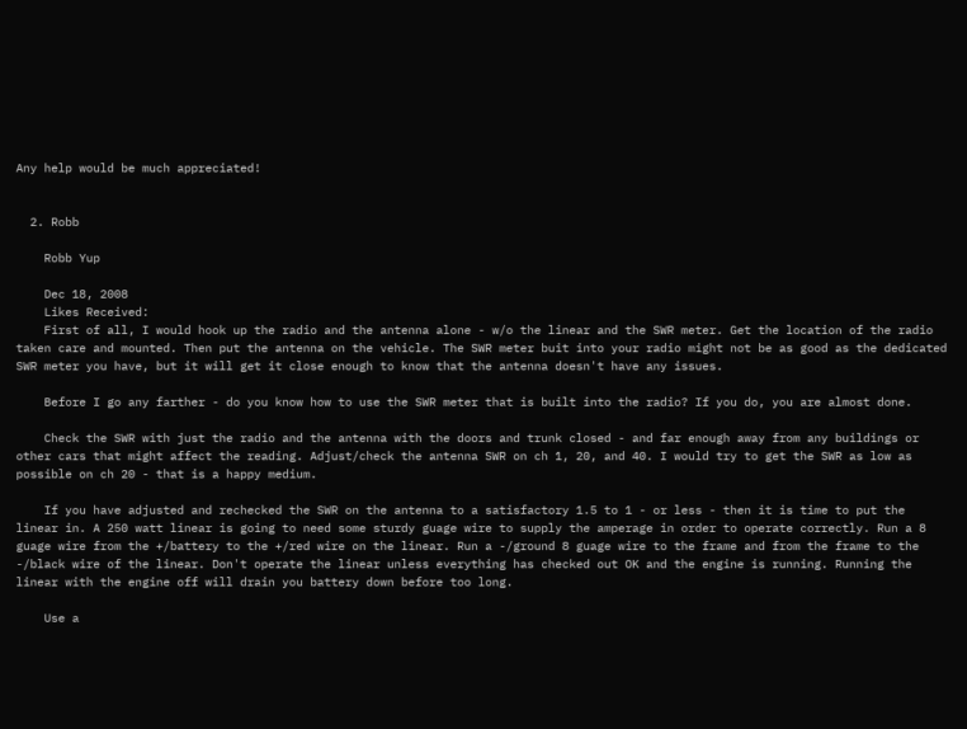Any help would be much appreciated!


  2. Robb

    Robb Yup

    Dec 18, 2008
    Likes Received:
    First of all, I would hook up the radio and the antenna alone - w/o the linear and the SWR meter. Get the location of the radio taken care and mounted. Then put the antenna on the vehicle. The SWR meter buit into your radio might not be as good as the dedicated SWR meter you have, but it will get it close enough to know that the antenna doesn't have any issues.

    Before I go any farther - do you know how to use the SWR meter that is built into the radio? If you do, you are almost done.

    Check the SWR with just the radio and the antenna with the doors and trunk closed - and far enough away from any buildings or other cars that might affect the reading. Adjust/check the antenna SWR on ch 1, 20, and 40. I would try to get the SWR as low as possible on ch 20 - that is a happy medium.

    If you have adjusted and rechecked the SWR on the antenna to a satisfactory 1.5 to 1 - or less - then it is time to put the linear in. A 250 watt linear is going to need some sturdy guage wire to supply the amperage in order to operate correctly. Run a 8 guage wire from the +/battery to the +/red wire on the linear. Run a -/ground 8 guage wire to the frame and from the frame to the -/black wire of the linear. Don't operate the linear unless everything has checked out OK and the engine is running. Running the linear with the engine off will drain you battery down before too long.

    Use a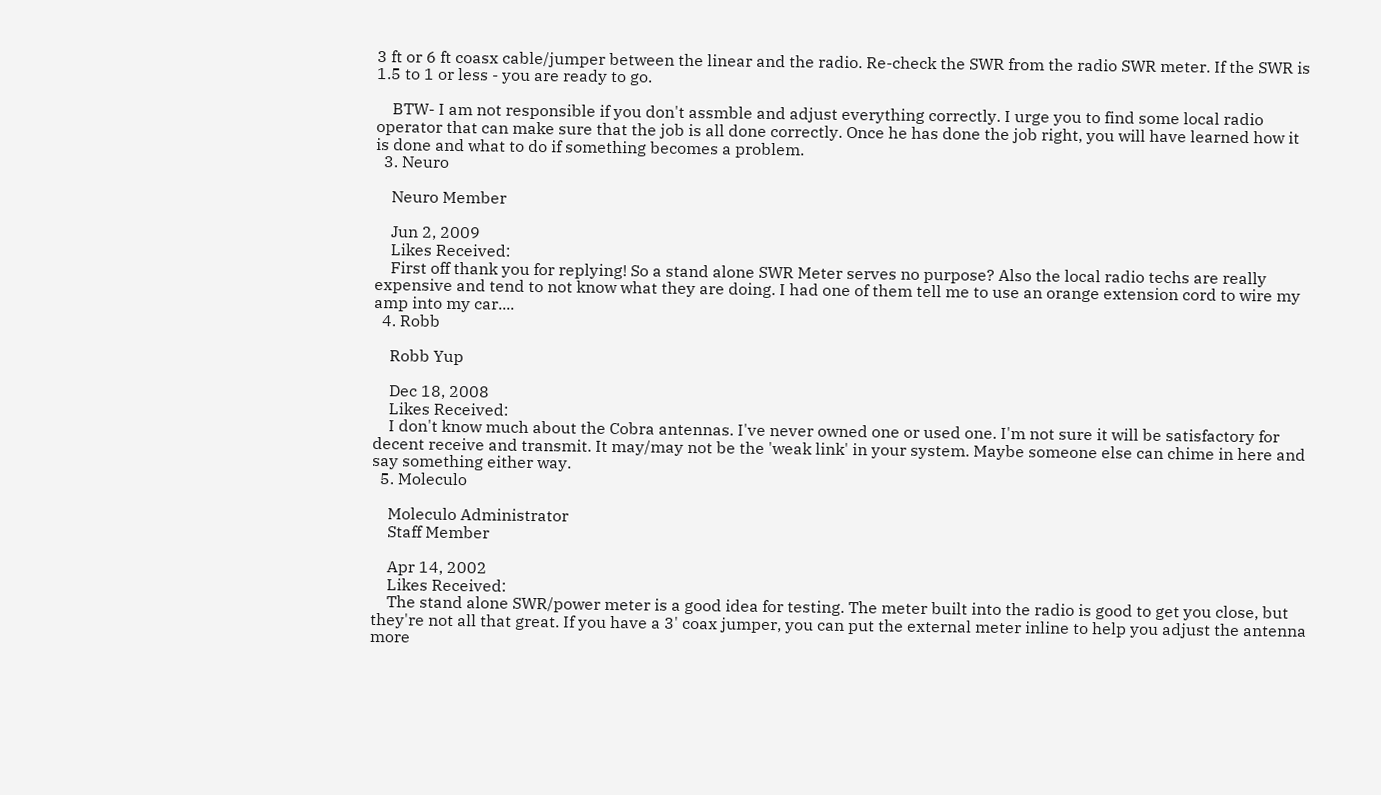3 ft or 6 ft coasx cable/jumper between the linear and the radio. Re-check the SWR from the radio SWR meter. If the SWR is 1.5 to 1 or less - you are ready to go.

    BTW- I am not responsible if you don't assmble and adjust everything correctly. I urge you to find some local radio operator that can make sure that the job is all done correctly. Once he has done the job right, you will have learned how it is done and what to do if something becomes a problem.
  3. Neuro

    Neuro Member

    Jun 2, 2009
    Likes Received:
    First off thank you for replying! So a stand alone SWR Meter serves no purpose? Also the local radio techs are really expensive and tend to not know what they are doing. I had one of them tell me to use an orange extension cord to wire my amp into my car....
  4. Robb

    Robb Yup

    Dec 18, 2008
    Likes Received:
    I don't know much about the Cobra antennas. I've never owned one or used one. I'm not sure it will be satisfactory for decent receive and transmit. It may/may not be the 'weak link' in your system. Maybe someone else can chime in here and say something either way.
  5. Moleculo

    Moleculo Administrator
    Staff Member

    Apr 14, 2002
    Likes Received:
    The stand alone SWR/power meter is a good idea for testing. The meter built into the radio is good to get you close, but they're not all that great. If you have a 3' coax jumper, you can put the external meter inline to help you adjust the antenna more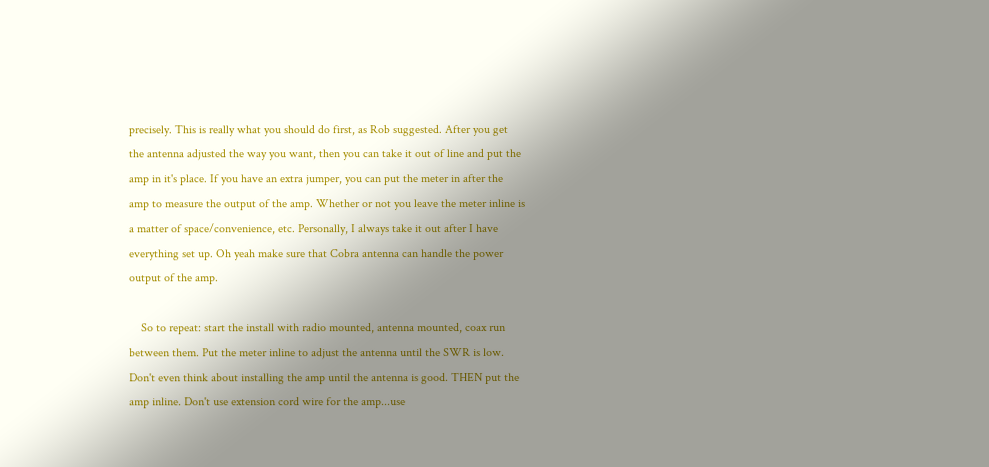precisely. This is really what you should do first, as Rob suggested. After you get the antenna adjusted the way you want, then you can take it out of line and put the amp in it's place. If you have an extra jumper, you can put the meter in after the amp to measure the output of the amp. Whether or not you leave the meter inline is a matter of space/convenience, etc. Personally, I always take it out after I have everything set up. Oh yeah make sure that Cobra antenna can handle the power output of the amp.

    So to repeat: start the install with radio mounted, antenna mounted, coax run between them. Put the meter inline to adjust the antenna until the SWR is low. Don't even think about installing the amp until the antenna is good. THEN put the amp inline. Don't use extension cord wire for the amp...use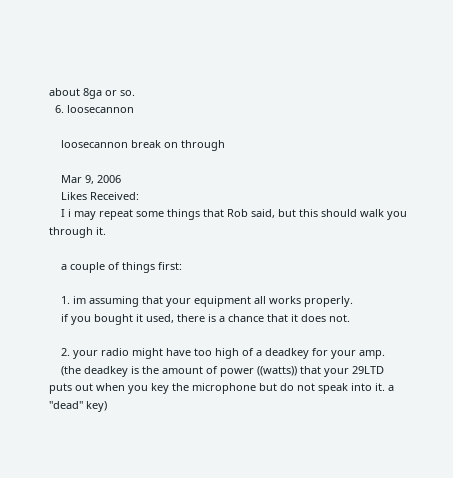about 8ga or so.
  6. loosecannon

    loosecannon break on through

    Mar 9, 2006
    Likes Received:
    I i may repeat some things that Rob said, but this should walk you through it.

    a couple of things first:

    1. im assuming that your equipment all works properly.
    if you bought it used, there is a chance that it does not.

    2. your radio might have too high of a deadkey for your amp.
    (the deadkey is the amount of power ((watts)) that your 29LTD puts out when you key the microphone but do not speak into it. a "dead" key)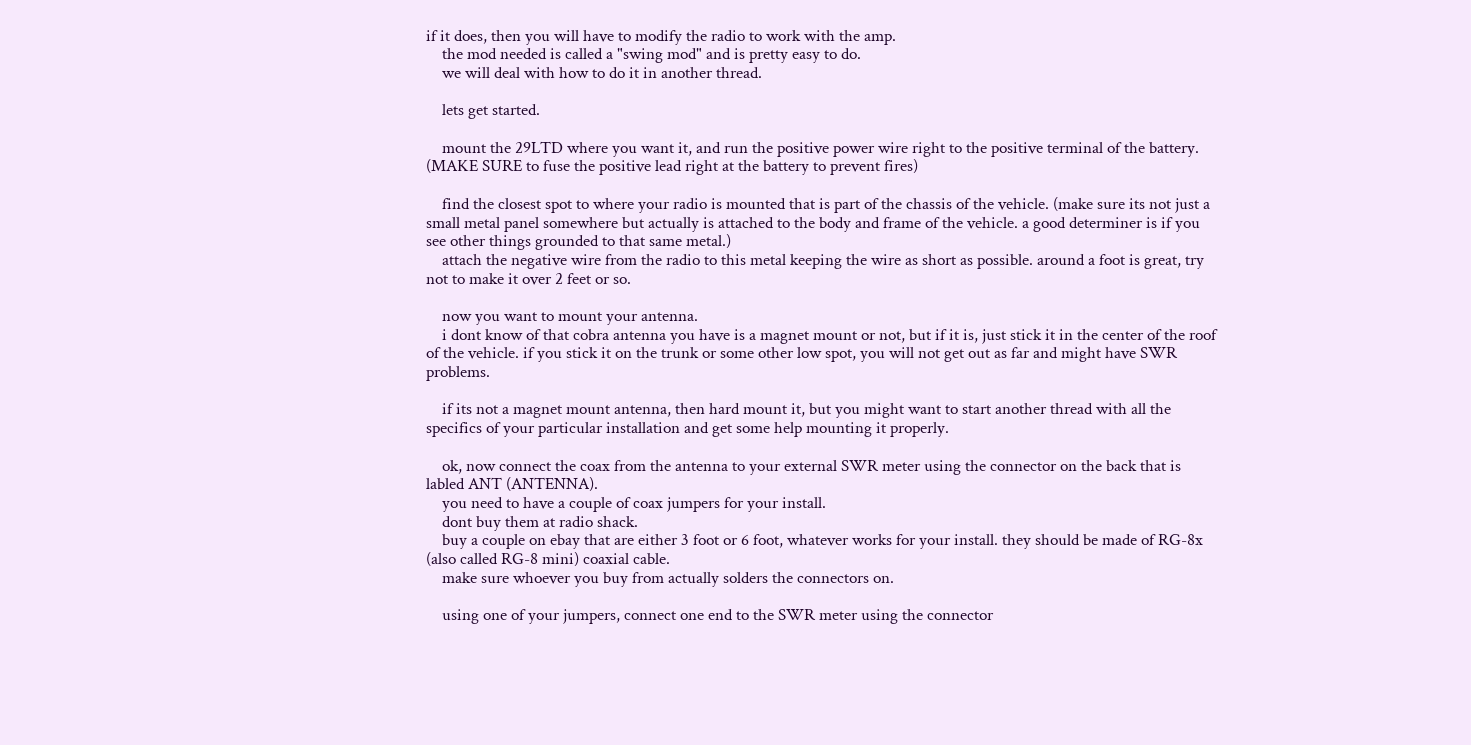if it does, then you will have to modify the radio to work with the amp.
    the mod needed is called a "swing mod" and is pretty easy to do.
    we will deal with how to do it in another thread.

    lets get started.

    mount the 29LTD where you want it, and run the positive power wire right to the positive terminal of the battery. (MAKE SURE to fuse the positive lead right at the battery to prevent fires)

    find the closest spot to where your radio is mounted that is part of the chassis of the vehicle. (make sure its not just a small metal panel somewhere but actually is attached to the body and frame of the vehicle. a good determiner is if you see other things grounded to that same metal.)
    attach the negative wire from the radio to this metal keeping the wire as short as possible. around a foot is great, try not to make it over 2 feet or so.

    now you want to mount your antenna.
    i dont know of that cobra antenna you have is a magnet mount or not, but if it is, just stick it in the center of the roof of the vehicle. if you stick it on the trunk or some other low spot, you will not get out as far and might have SWR problems.

    if its not a magnet mount antenna, then hard mount it, but you might want to start another thread with all the specifics of your particular installation and get some help mounting it properly.

    ok, now connect the coax from the antenna to your external SWR meter using the connector on the back that is labled ANT (ANTENNA).
    you need to have a couple of coax jumpers for your install.
    dont buy them at radio shack.
    buy a couple on ebay that are either 3 foot or 6 foot, whatever works for your install. they should be made of RG-8x (also called RG-8 mini) coaxial cable.
    make sure whoever you buy from actually solders the connectors on.

    using one of your jumpers, connect one end to the SWR meter using the connector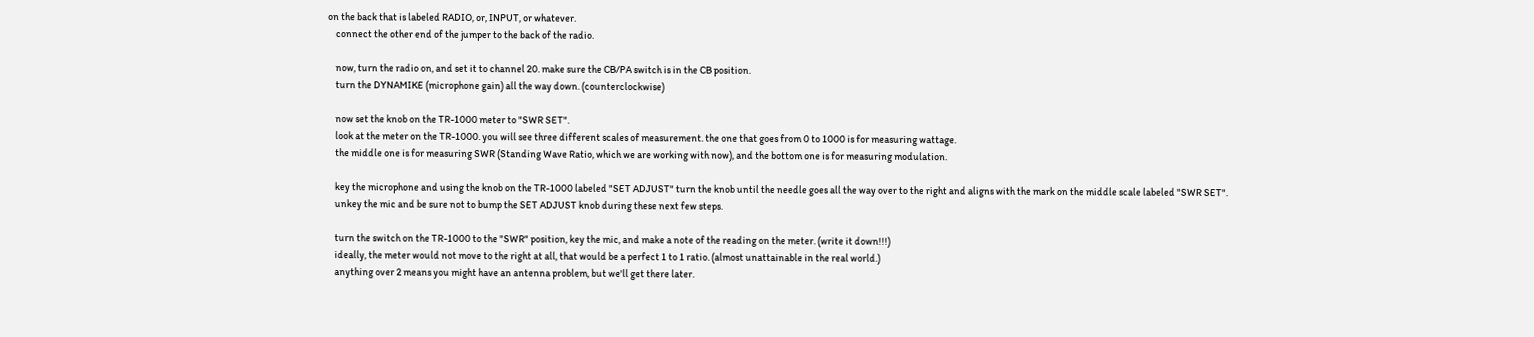on the back that is labeled RADIO, or, INPUT, or whatever.
    connect the other end of the jumper to the back of the radio.

    now, turn the radio on, and set it to channel 20. make sure the CB/PA switch is in the CB position.
    turn the DYNAMIKE (microphone gain) all the way down. (counterclockwise)

    now set the knob on the TR-1000 meter to "SWR SET".
    look at the meter on the TR-1000. you will see three different scales of measurement. the one that goes from 0 to 1000 is for measuring wattage.
    the middle one is for measuring SWR (Standing Wave Ratio, which we are working with now), and the bottom one is for measuring modulation.

    key the microphone and using the knob on the TR-1000 labeled "SET ADJUST" turn the knob until the needle goes all the way over to the right and aligns with the mark on the middle scale labeled "SWR SET".
    unkey the mic and be sure not to bump the SET ADJUST knob during these next few steps.

    turn the switch on the TR-1000 to the "SWR" position, key the mic, and make a note of the reading on the meter. (write it down!!!)
    ideally, the meter would not move to the right at all, that would be a perfect 1 to 1 ratio. (almost unattainable in the real world.)
    anything over 2 means you might have an antenna problem, but we'll get there later.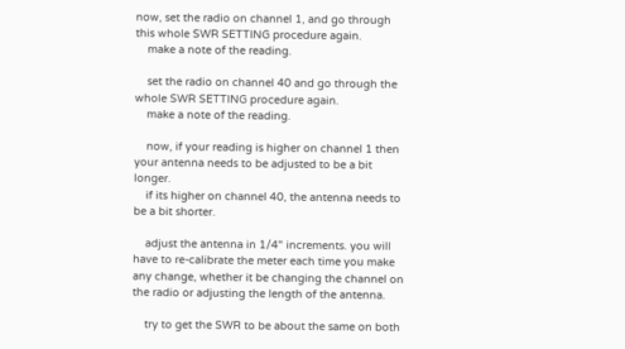now, set the radio on channel 1, and go through this whole SWR SETTING procedure again.
    make a note of the reading.

    set the radio on channel 40 and go through the whole SWR SETTING procedure again.
    make a note of the reading.

    now, if your reading is higher on channel 1 then your antenna needs to be adjusted to be a bit longer.
    if its higher on channel 40, the antenna needs to be a bit shorter.

    adjust the antenna in 1/4" increments. you will have to re-calibrate the meter each time you make any change, whether it be changing the channel on the radio or adjusting the length of the antenna.

    try to get the SWR to be about the same on both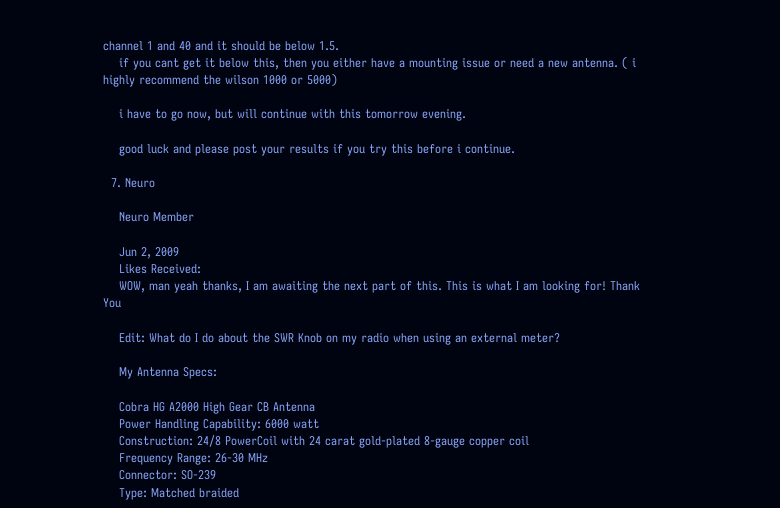channel 1 and 40 and it should be below 1.5.
    if you cant get it below this, then you either have a mounting issue or need a new antenna. ( i highly recommend the wilson 1000 or 5000)

    i have to go now, but will continue with this tomorrow evening.

    good luck and please post your results if you try this before i continue.

  7. Neuro

    Neuro Member

    Jun 2, 2009
    Likes Received:
    WOW, man yeah thanks, I am awaiting the next part of this. This is what I am looking for! Thank You

    Edit: What do I do about the SWR Knob on my radio when using an external meter?

    My Antenna Specs:

    Cobra HG A2000 High Gear CB Antenna
    Power Handling Capability: 6000 watt
    Construction: 24/8 PowerCoil with 24 carat gold-plated 8-gauge copper coil
    Frequency Range: 26-30 MHz
    Connector: SO-239
    Type: Matched braided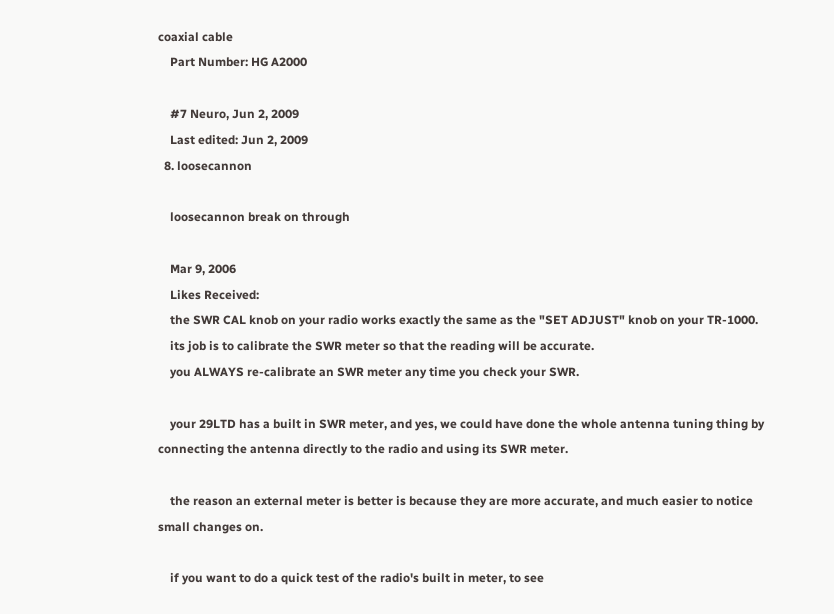coaxial cable
    Part Number: HG A2000

    #7 Neuro, Jun 2, 2009
    Last edited: Jun 2, 2009
  8. loosecannon

    loosecannon break on through

    Mar 9, 2006
    Likes Received:
    the SWR CAL knob on your radio works exactly the same as the "SET ADJUST" knob on your TR-1000.
    its job is to calibrate the SWR meter so that the reading will be accurate.
    you ALWAYS re-calibrate an SWR meter any time you check your SWR.

    your 29LTD has a built in SWR meter, and yes, we could have done the whole antenna tuning thing by connecting the antenna directly to the radio and using its SWR meter.

    the reason an external meter is better is because they are more accurate, and much easier to notice small changes on.

    if you want to do a quick test of the radio's built in meter, to see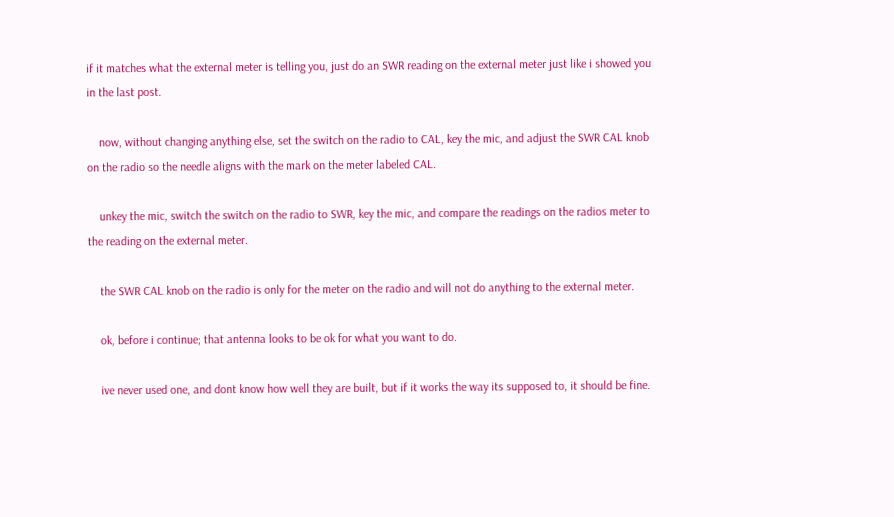if it matches what the external meter is telling you, just do an SWR reading on the external meter just like i showed you in the last post.

    now, without changing anything else, set the switch on the radio to CAL, key the mic, and adjust the SWR CAL knob on the radio so the needle aligns with the mark on the meter labeled CAL.

    unkey the mic, switch the switch on the radio to SWR, key the mic, and compare the readings on the radios meter to the reading on the external meter.

    the SWR CAL knob on the radio is only for the meter on the radio and will not do anything to the external meter.

    ok, before i continue; that antenna looks to be ok for what you want to do.

    ive never used one, and dont know how well they are built, but if it works the way its supposed to, it should be fine.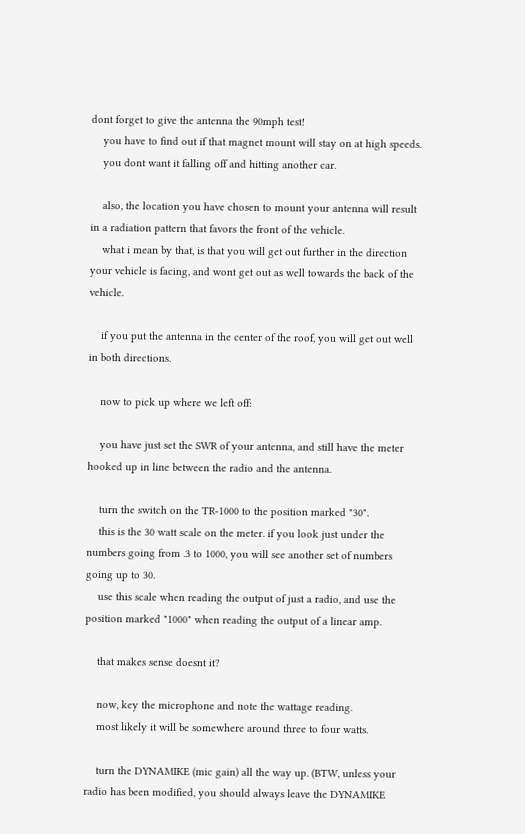dont forget to give the antenna the 90mph test!
    you have to find out if that magnet mount will stay on at high speeds.
    you dont want it falling off and hitting another car.

    also, the location you have chosen to mount your antenna will result in a radiation pattern that favors the front of the vehicle.
    what i mean by that, is that you will get out further in the direction your vehicle is facing, and wont get out as well towards the back of the vehicle.

    if you put the antenna in the center of the roof, you will get out well in both directions.

    now to pick up where we left off:

    you have just set the SWR of your antenna, and still have the meter hooked up in line between the radio and the antenna.

    turn the switch on the TR-1000 to the position marked "30".
    this is the 30 watt scale on the meter. if you look just under the numbers going from .3 to 1000, you will see another set of numbers going up to 30.
    use this scale when reading the output of just a radio, and use the position marked "1000" when reading the output of a linear amp.

    that makes sense doesnt it?

    now, key the microphone and note the wattage reading.
    most likely it will be somewhere around three to four watts.

    turn the DYNAMIKE (mic gain) all the way up. (BTW, unless your radio has been modified, you should always leave the DYNAMIKE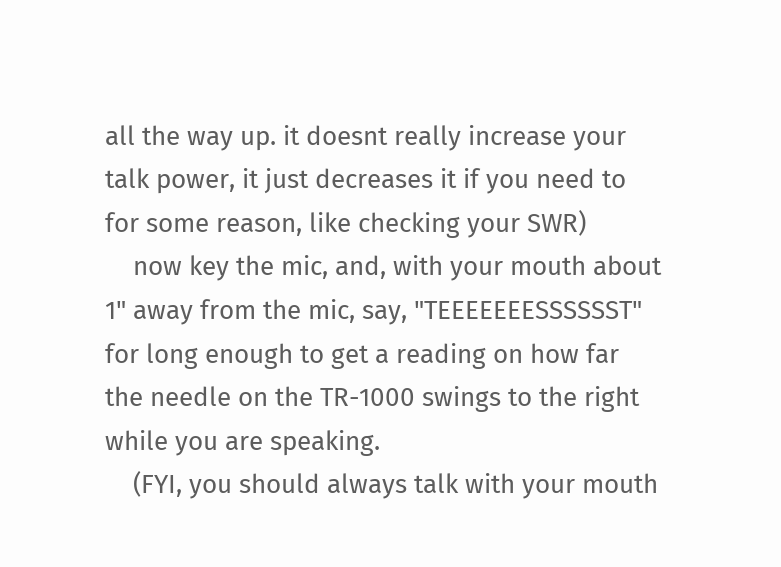all the way up. it doesnt really increase your talk power, it just decreases it if you need to for some reason, like checking your SWR)
    now key the mic, and, with your mouth about 1" away from the mic, say, "TEEEEEEESSSSSST" for long enough to get a reading on how far the needle on the TR-1000 swings to the right while you are speaking.
    (FYI, you should always talk with your mouth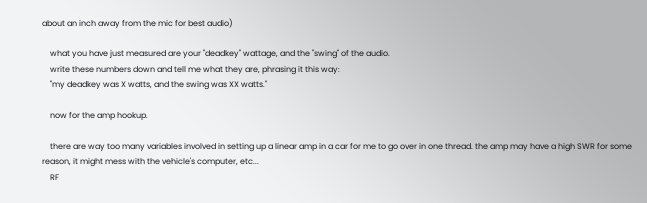about an inch away from the mic for best audio)

    what you have just measured are your "deadkey" wattage, and the "swing" of the audio.
    write these numbers down and tell me what they are, phrasing it this way:
    "my deadkey was X watts, and the swing was XX watts."

    now for the amp hookup.

    there are way too many variables involved in setting up a linear amp in a car for me to go over in one thread. the amp may have a high SWR for some reason, it might mess with the vehicle's computer, etc...
    RF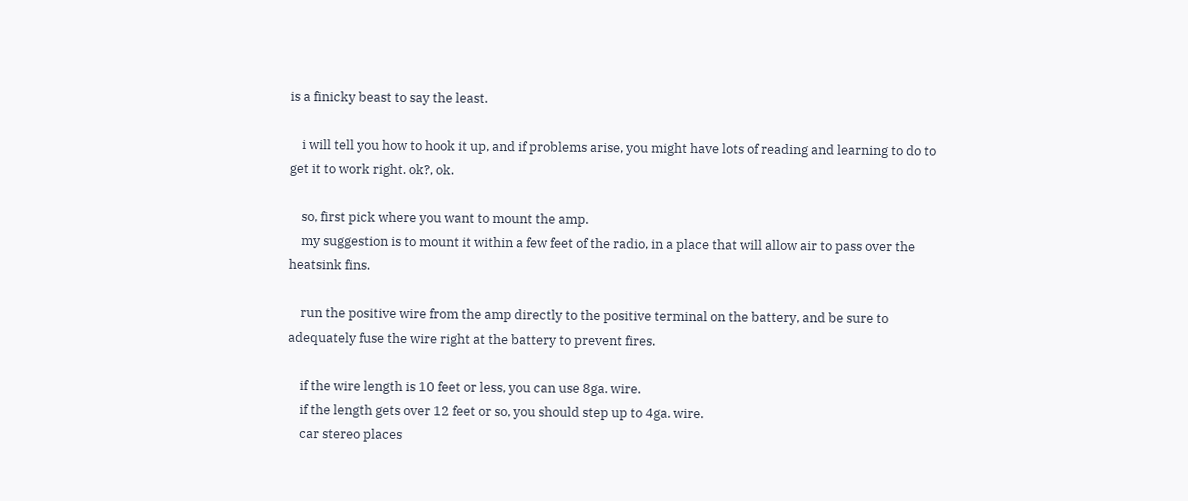is a finicky beast to say the least.

    i will tell you how to hook it up, and if problems arise, you might have lots of reading and learning to do to get it to work right. ok?, ok.

    so, first pick where you want to mount the amp.
    my suggestion is to mount it within a few feet of the radio, in a place that will allow air to pass over the heatsink fins.

    run the positive wire from the amp directly to the positive terminal on the battery, and be sure to adequately fuse the wire right at the battery to prevent fires.

    if the wire length is 10 feet or less, you can use 8ga. wire.
    if the length gets over 12 feet or so, you should step up to 4ga. wire.
    car stereo places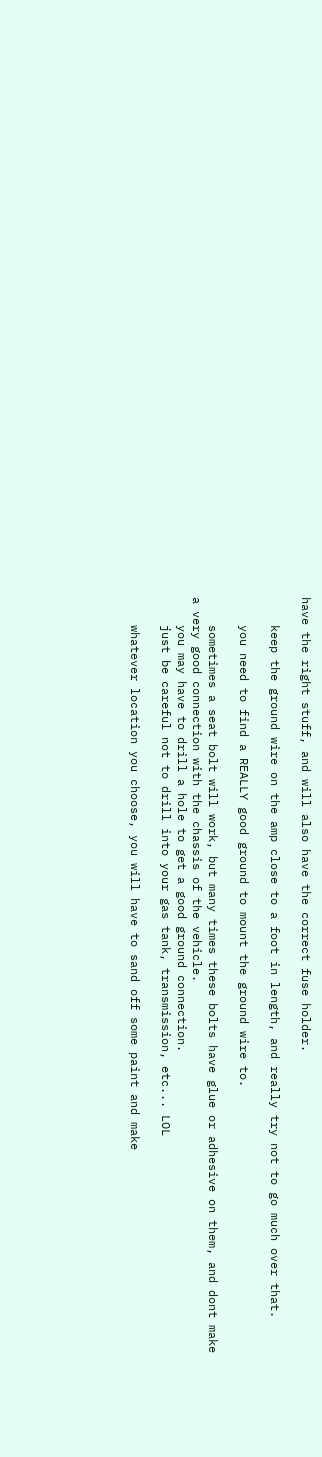have the right stuff, and will also have the correct fuse holder.

    keep the ground wire on the amp close to a foot in length, and really try not to go much over that.

    you need to find a REALLY good ground to mount the ground wire to.

    sometimes a seat bolt will work, but many times these bolts have glue or adhesive on them, and dont make a very good connection with the chassis of the vehicle.
    you may have to drill a hole to get a good ground connection.
    just be careful not to drill into your gas tank, transmission, etc... LOL

    whatever location you choose, you will have to sand off some paint and make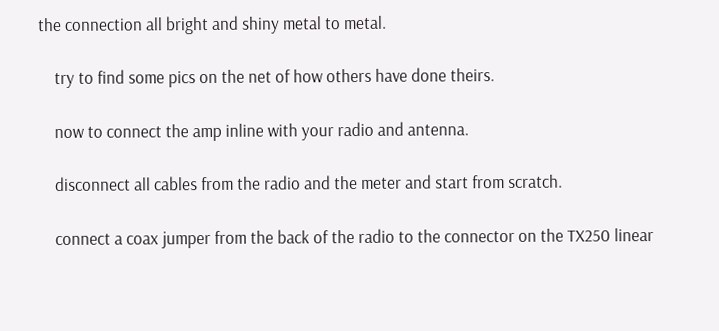the connection all bright and shiny metal to metal.

    try to find some pics on the net of how others have done theirs.

    now to connect the amp inline with your radio and antenna.

    disconnect all cables from the radio and the meter and start from scratch.

    connect a coax jumper from the back of the radio to the connector on the TX250 linear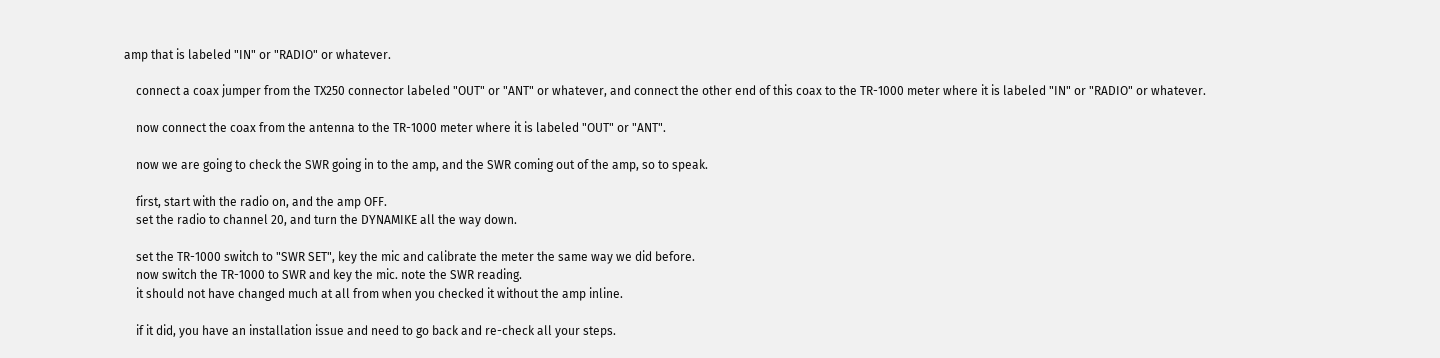amp that is labeled "IN" or "RADIO" or whatever.

    connect a coax jumper from the TX250 connector labeled "OUT" or "ANT" or whatever, and connect the other end of this coax to the TR-1000 meter where it is labeled "IN" or "RADIO" or whatever.

    now connect the coax from the antenna to the TR-1000 meter where it is labeled "OUT" or "ANT".

    now we are going to check the SWR going in to the amp, and the SWR coming out of the amp, so to speak.

    first, start with the radio on, and the amp OFF.
    set the radio to channel 20, and turn the DYNAMIKE all the way down.

    set the TR-1000 switch to "SWR SET", key the mic and calibrate the meter the same way we did before.
    now switch the TR-1000 to SWR and key the mic. note the SWR reading.
    it should not have changed much at all from when you checked it without the amp inline.

    if it did, you have an installation issue and need to go back and re-check all your steps.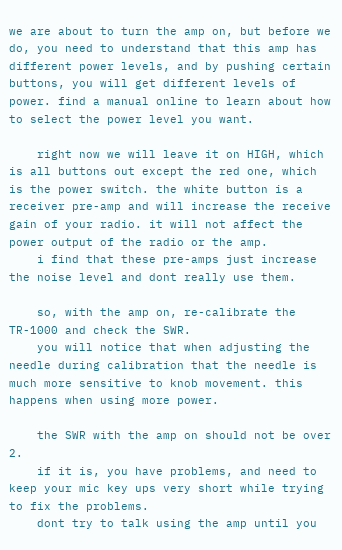we are about to turn the amp on, but before we do, you need to understand that this amp has different power levels, and by pushing certain buttons, you will get different levels of power. find a manual online to learn about how to select the power level you want.

    right now we will leave it on HIGH, which is all buttons out except the red one, which is the power switch. the white button is a receiver pre-amp and will increase the receive gain of your radio. it will not affect the power output of the radio or the amp.
    i find that these pre-amps just increase the noise level and dont really use them.

    so, with the amp on, re-calibrate the TR-1000 and check the SWR.
    you will notice that when adjusting the needle during calibration that the needle is much more sensitive to knob movement. this happens when using more power.

    the SWR with the amp on should not be over 2.
    if it is, you have problems, and need to keep your mic key ups very short while trying to fix the problems.
    dont try to talk using the amp until you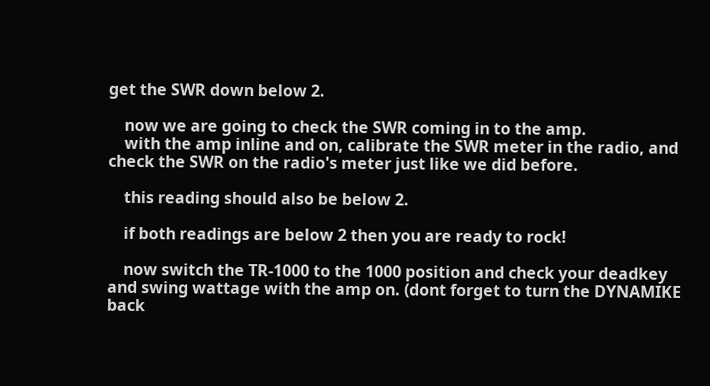get the SWR down below 2.

    now we are going to check the SWR coming in to the amp.
    with the amp inline and on, calibrate the SWR meter in the radio, and check the SWR on the radio's meter just like we did before.

    this reading should also be below 2.

    if both readings are below 2 then you are ready to rock!

    now switch the TR-1000 to the 1000 position and check your deadkey and swing wattage with the amp on. (dont forget to turn the DYNAMIKE back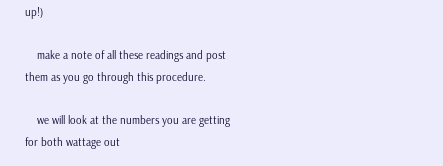up!)

    make a note of all these readings and post them as you go through this procedure.

    we will look at the numbers you are getting for both wattage out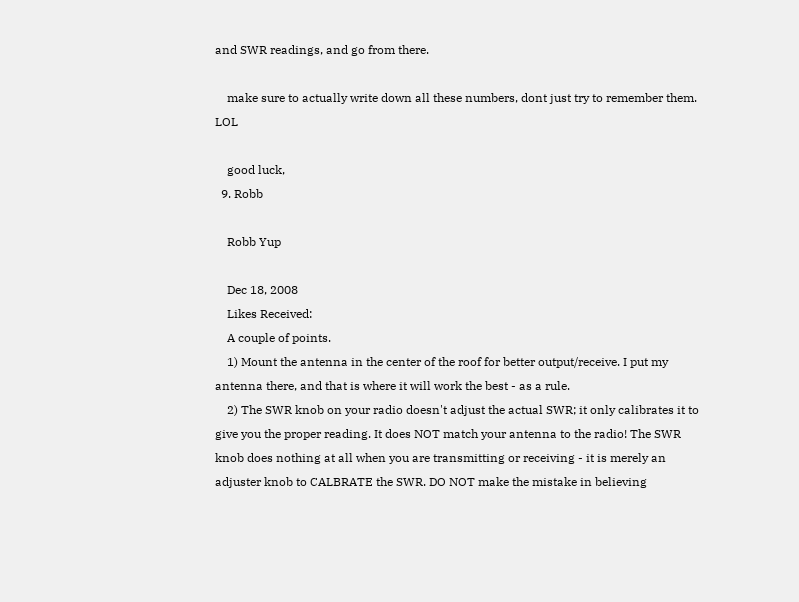and SWR readings, and go from there.

    make sure to actually write down all these numbers, dont just try to remember them. LOL

    good luck,
  9. Robb

    Robb Yup

    Dec 18, 2008
    Likes Received:
    A couple of points.
    1) Mount the antenna in the center of the roof for better output/receive. I put my antenna there, and that is where it will work the best - as a rule.
    2) The SWR knob on your radio doesn't adjust the actual SWR; it only calibrates it to give you the proper reading. It does NOT match your antenna to the radio! The SWR knob does nothing at all when you are transmitting or receiving - it is merely an adjuster knob to CALBRATE the SWR. DO NOT make the mistake in believing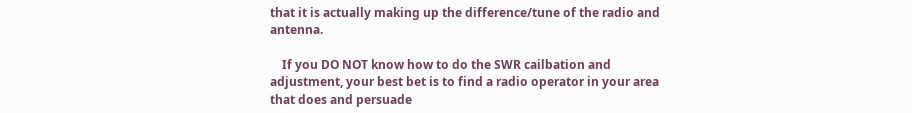that it is actually making up the difference/tune of the radio and antenna.

    If you DO NOT know how to do the SWR cailbation and adjustment, your best bet is to find a radio operator in your area that does and persuade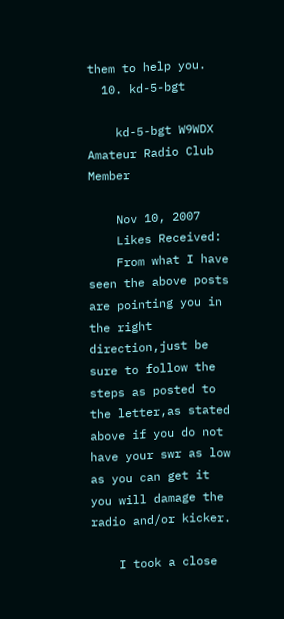them to help you.
  10. kd-5-bgt

    kd-5-bgt W9WDX Amateur Radio Club Member

    Nov 10, 2007
    Likes Received:
    From what I have seen the above posts are pointing you in the right direction,just be sure to follow the steps as posted to the letter,as stated above if you do not have your swr as low as you can get it you will damage the radio and/or kicker.

    I took a close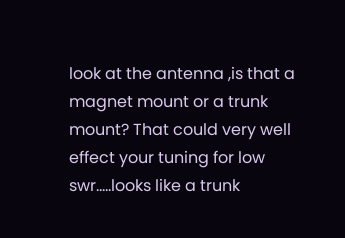look at the antenna ,is that a magnet mount or a trunk mount? That could very well effect your tuning for low swr.....looks like a trunk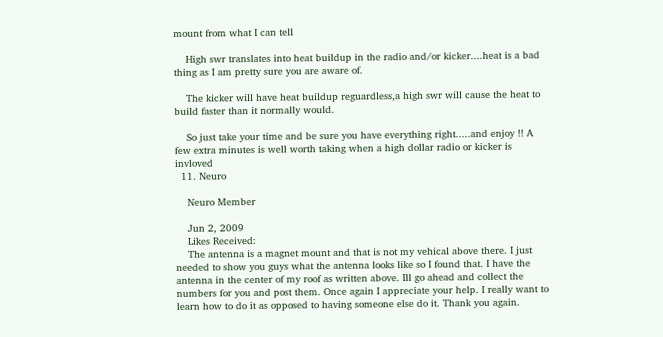mount from what I can tell

    High swr translates into heat buildup in the radio and/or kicker....heat is a bad thing as I am pretty sure you are aware of.

    The kicker will have heat buildup reguardless,a high swr will cause the heat to build faster than it normally would.

    So just take your time and be sure you have everything right.....and enjoy !! A few extra minutes is well worth taking when a high dollar radio or kicker is invloved
  11. Neuro

    Neuro Member

    Jun 2, 2009
    Likes Received:
    The antenna is a magnet mount and that is not my vehical above there. I just needed to show you guys what the antenna looks like so I found that. I have the antenna in the center of my roof as written above. Ill go ahead and collect the numbers for you and post them. Once again I appreciate your help. I really want to learn how to do it as opposed to having someone else do it. Thank you again.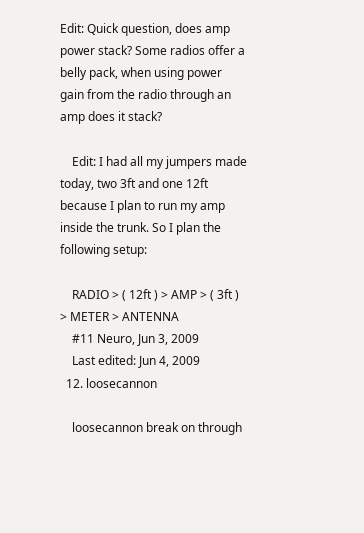Edit: Quick question, does amp power stack? Some radios offer a belly pack, when using power gain from the radio through an amp does it stack?

    Edit: I had all my jumpers made today, two 3ft and one 12ft because I plan to run my amp inside the trunk. So I plan the following setup:

    RADIO > ( 12ft ) > AMP > ( 3ft ) > METER > ANTENNA
    #11 Neuro, Jun 3, 2009
    Last edited: Jun 4, 2009
  12. loosecannon

    loosecannon break on through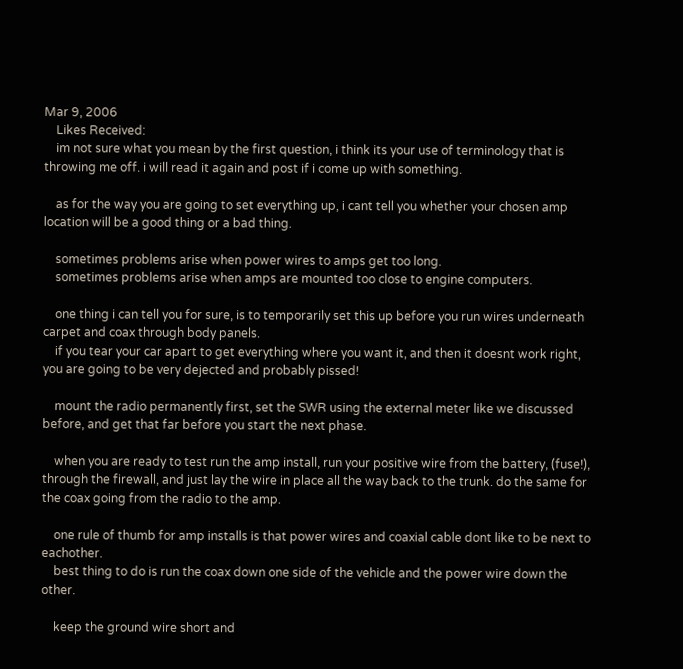Mar 9, 2006
    Likes Received:
    im not sure what you mean by the first question, i think its your use of terminology that is throwing me off. i will read it again and post if i come up with something.

    as for the way you are going to set everything up, i cant tell you whether your chosen amp location will be a good thing or a bad thing.

    sometimes problems arise when power wires to amps get too long.
    sometimes problems arise when amps are mounted too close to engine computers.

    one thing i can tell you for sure, is to temporarily set this up before you run wires underneath carpet and coax through body panels.
    if you tear your car apart to get everything where you want it, and then it doesnt work right, you are going to be very dejected and probably pissed!

    mount the radio permanently first, set the SWR using the external meter like we discussed before, and get that far before you start the next phase.

    when you are ready to test run the amp install, run your positive wire from the battery, (fuse!), through the firewall, and just lay the wire in place all the way back to the trunk. do the same for the coax going from the radio to the amp.

    one rule of thumb for amp installs is that power wires and coaxial cable dont like to be next to eachother.
    best thing to do is run the coax down one side of the vehicle and the power wire down the other.

    keep the ground wire short and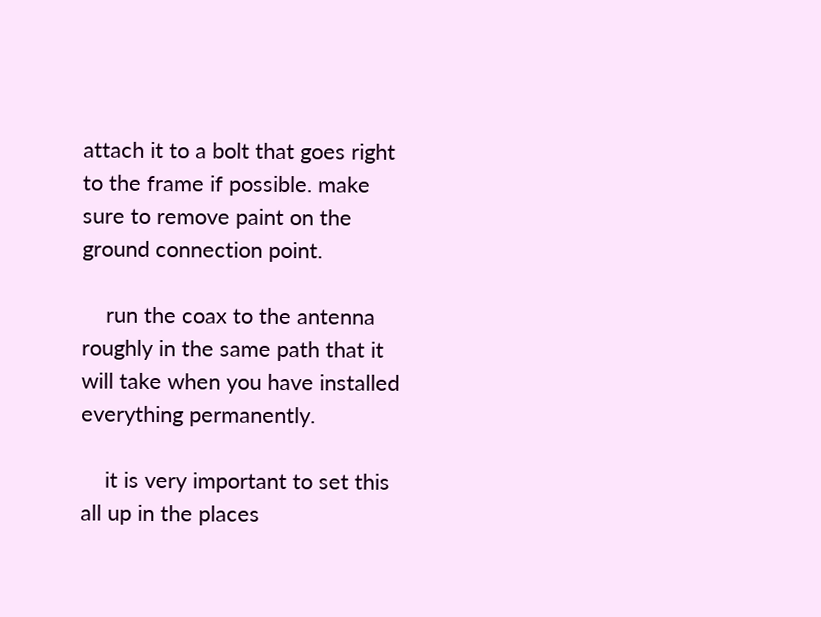attach it to a bolt that goes right to the frame if possible. make sure to remove paint on the ground connection point.

    run the coax to the antenna roughly in the same path that it will take when you have installed everything permanently.

    it is very important to set this all up in the places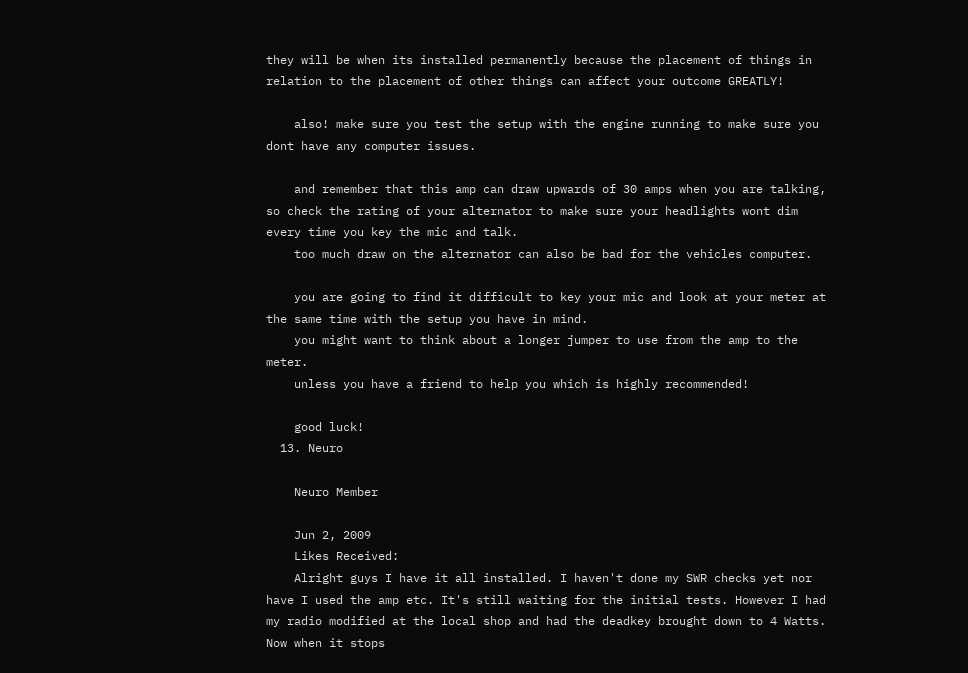they will be when its installed permanently because the placement of things in relation to the placement of other things can affect your outcome GREATLY!

    also! make sure you test the setup with the engine running to make sure you dont have any computer issues.

    and remember that this amp can draw upwards of 30 amps when you are talking, so check the rating of your alternator to make sure your headlights wont dim every time you key the mic and talk.
    too much draw on the alternator can also be bad for the vehicles computer.

    you are going to find it difficult to key your mic and look at your meter at the same time with the setup you have in mind.
    you might want to think about a longer jumper to use from the amp to the meter.
    unless you have a friend to help you which is highly recommended!

    good luck!
  13. Neuro

    Neuro Member

    Jun 2, 2009
    Likes Received:
    Alright guys I have it all installed. I haven't done my SWR checks yet nor have I used the amp etc. It's still waiting for the initial tests. However I had my radio modified at the local shop and had the deadkey brought down to 4 Watts. Now when it stops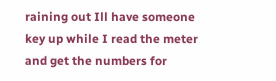raining out Ill have someone key up while I read the meter and get the numbers for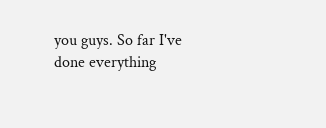you guys. So far I've done everything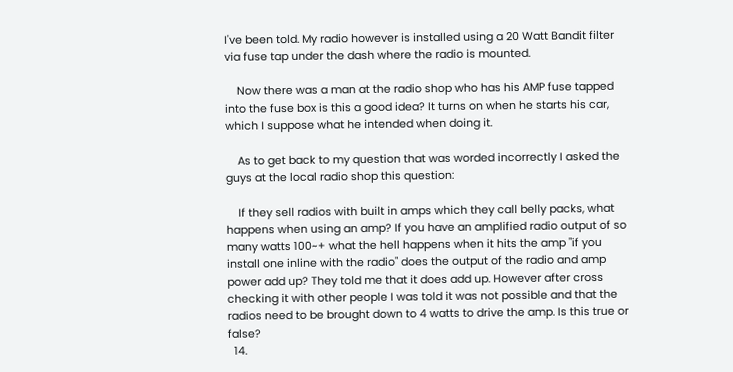I've been told. My radio however is installed using a 20 Watt Bandit filter via fuse tap under the dash where the radio is mounted.

    Now there was a man at the radio shop who has his AMP fuse tapped into the fuse box is this a good idea? It turns on when he starts his car, which I suppose what he intended when doing it.

    As to get back to my question that was worded incorrectly I asked the guys at the local radio shop this question:

    If they sell radios with built in amps which they call belly packs, what happens when using an amp? If you have an amplified radio output of so many watts 100~+ what the hell happens when it hits the amp "if you install one inline with the radio" does the output of the radio and amp power add up? They told me that it does add up. However after cross checking it with other people I was told it was not possible and that the radios need to be brought down to 4 watts to drive the amp. Is this true or false?
  14.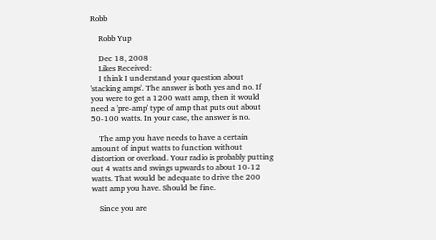Robb

    Robb Yup

    Dec 18, 2008
    Likes Received:
    I think I understand your question about 'stacking amps'. The answer is both yes and no. If you were to get a 1200 watt amp, then it would need a 'pre-amp' type of amp that puts out about 50-100 watts. In your case, the answer is no.

    The amp you have needs to have a certain amount of input watts to function without distortion or overload. Your radio is probably putting out 4 watts and swings upwards to about 10-12 watts. That would be adequate to drive the 200 watt amp you have. Should be fine.

    Since you are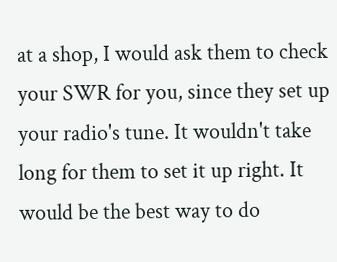at a shop, I would ask them to check your SWR for you, since they set up your radio's tune. It wouldn't take long for them to set it up right. It would be the best way to do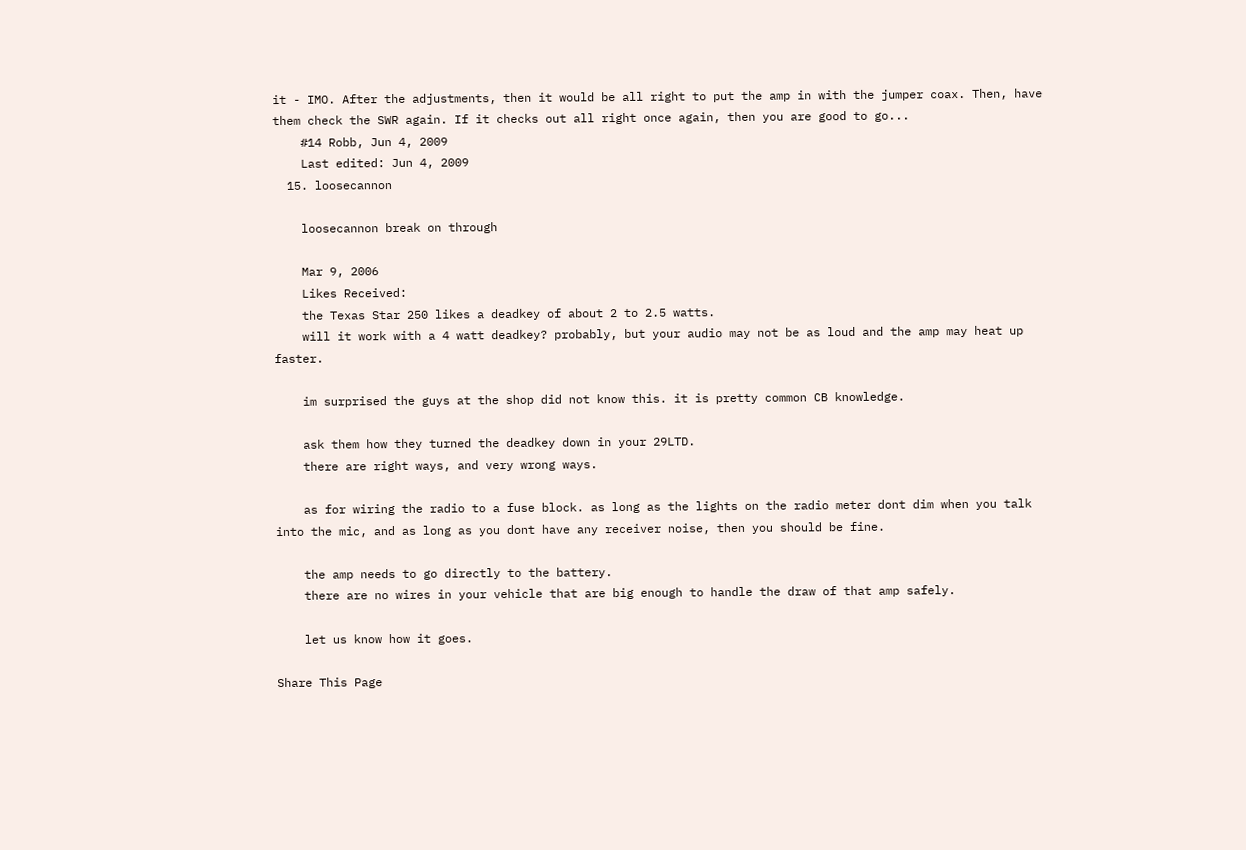it - IMO. After the adjustments, then it would be all right to put the amp in with the jumper coax. Then, have them check the SWR again. If it checks out all right once again, then you are good to go...
    #14 Robb, Jun 4, 2009
    Last edited: Jun 4, 2009
  15. loosecannon

    loosecannon break on through

    Mar 9, 2006
    Likes Received:
    the Texas Star 250 likes a deadkey of about 2 to 2.5 watts.
    will it work with a 4 watt deadkey? probably, but your audio may not be as loud and the amp may heat up faster.

    im surprised the guys at the shop did not know this. it is pretty common CB knowledge.

    ask them how they turned the deadkey down in your 29LTD.
    there are right ways, and very wrong ways.

    as for wiring the radio to a fuse block. as long as the lights on the radio meter dont dim when you talk into the mic, and as long as you dont have any receiver noise, then you should be fine.

    the amp needs to go directly to the battery.
    there are no wires in your vehicle that are big enough to handle the draw of that amp safely.

    let us know how it goes.

Share This Page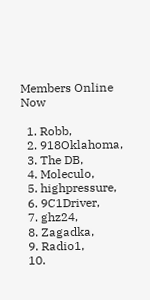Members Online Now

  1. Robb,
  2. 918Oklahoma,
  3. The DB,
  4. Moleculo,
  5. highpressure,
  6. 9C1Driver,
  7. ghz24,
  8. Zagadka,
  9. Radio1,
  10.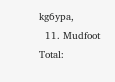kg6ypa,
  11. Mudfoot
Total: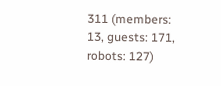311 (members: 13, guests: 171, robots: 127)